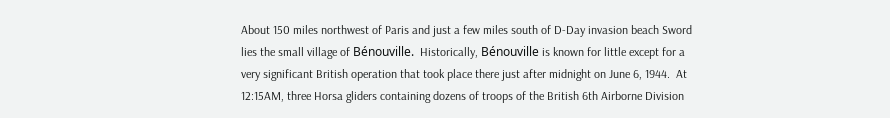About 150 miles northwest of Paris and just a few miles south of D-Day invasion beach Sword lies the small village of Bénouville.  Historically, Bénouville is known for little except for a very significant British operation that took place there just after midnight on June 6, 1944.  At 12:15AM, three Horsa gliders containing dozens of troops of the British 6th Airborne Division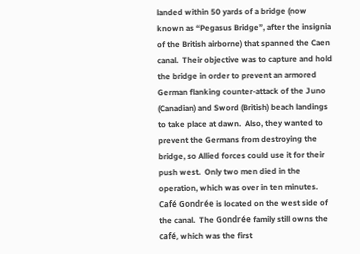landed within 50 yards of a bridge (now known as “Pegasus Bridge”, after the insignia of the British airborne) that spanned the Caen canal.  Their objective was to capture and hold the bridge in order to prevent an armored German flanking counter-attack of the Juno (Canadian) and Sword (British) beach landings to take place at dawn.  Also, they wanted to prevent the Germans from destroying the bridge, so Allied forces could use it for their push west.  Only two men died in the operation, which was over in ten minutes.  Café Gondrée is located on the west side of the canal.  The Gondrée family still owns the café, which was the first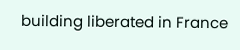building liberated in France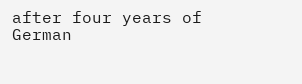after four years of German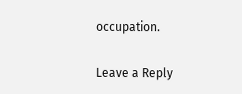occupation.

Leave a Reply